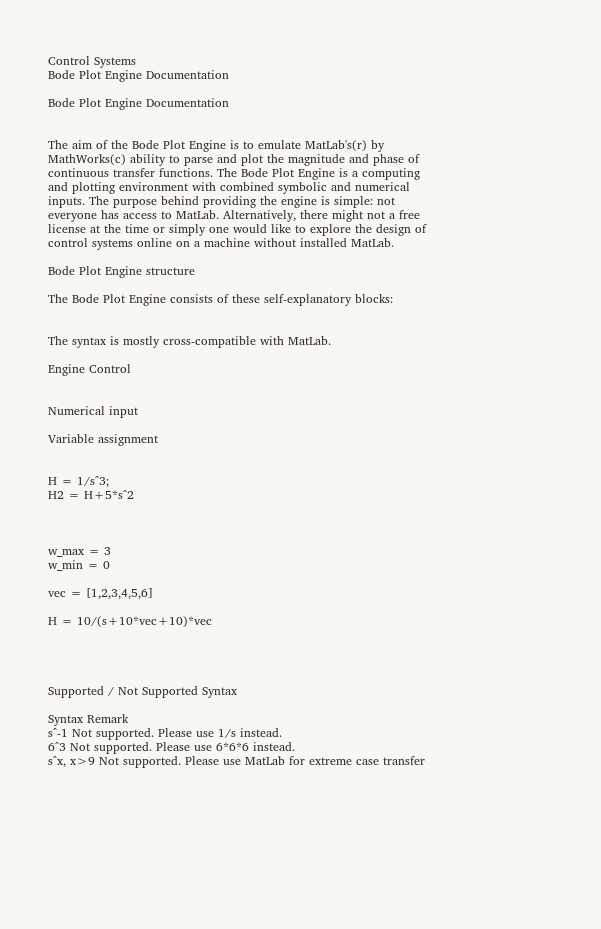Control Systems
Bode Plot Engine Documentation

Bode Plot Engine Documentation


The aim of the Bode Plot Engine is to emulate MatLab's(r) by MathWorks(c) ability to parse and plot the magnitude and phase of continuous transfer functions. The Bode Plot Engine is a computing and plotting environment with combined symbolic and numerical inputs. The purpose behind providing the engine is simple: not everyone has access to MatLab. Alternatively, there might not a free license at the time or simply one would like to explore the design of control systems online on a machine without installed MatLab.

Bode Plot Engine structure

The Bode Plot Engine consists of these self-explanatory blocks:


The syntax is mostly cross-compatible with MatLab.

Engine Control


Numerical input

Variable assignment


H = 1/s^3;
H2 = H+5*s^2



w_max = 3
w_min = 0

vec = [1,2,3,4,5,6]

H = 10/(s+10*vec+10)*vec




Supported / Not Supported Syntax

Syntax Remark
s^-1 Not supported. Please use 1/s instead.
6^3 Not supported. Please use 6*6*6 instead.
s^x, x>9 Not supported. Please use MatLab for extreme case transfer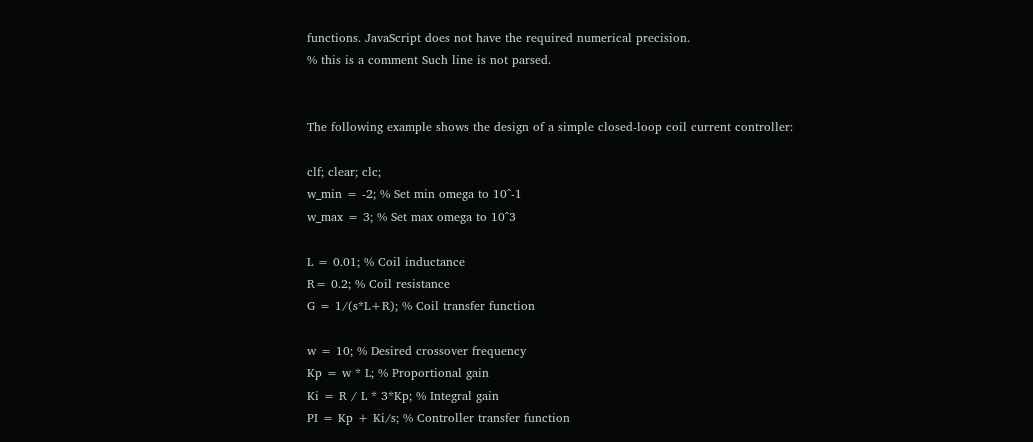functions. JavaScript does not have the required numerical precision.
% this is a comment Such line is not parsed.


The following example shows the design of a simple closed-loop coil current controller:

clf; clear; clc;
w_min = -2; % Set min omega to 10^-1
w_max = 3; % Set max omega to 10^3

L = 0.01; % Coil inductance
R= 0.2; % Coil resistance
G = 1/(s*L+R); % Coil transfer function

w = 10; % Desired crossover frequency
Kp = w * L; % Proportional gain
Ki = R / L * 3*Kp; % Integral gain
PI = Kp + Ki/s; % Controller transfer function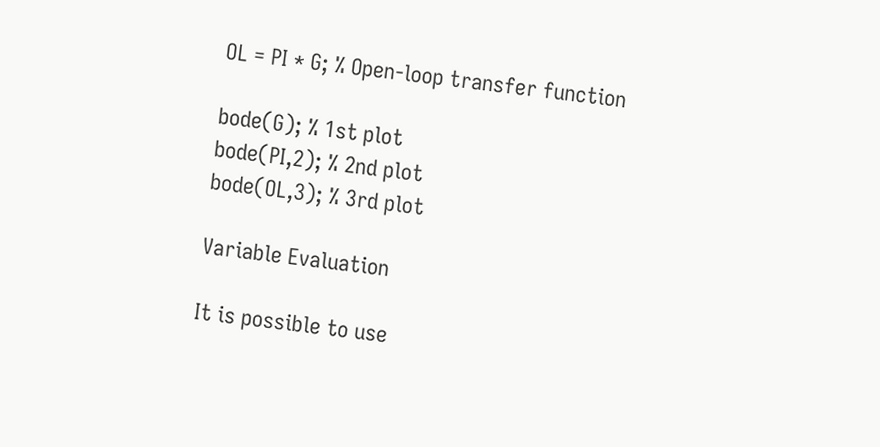OL = PI * G; % Open-loop transfer function

bode(G); % 1st plot
bode(PI,2); % 2nd plot
bode(OL,3); % 3rd plot

Variable Evaluation

It is possible to use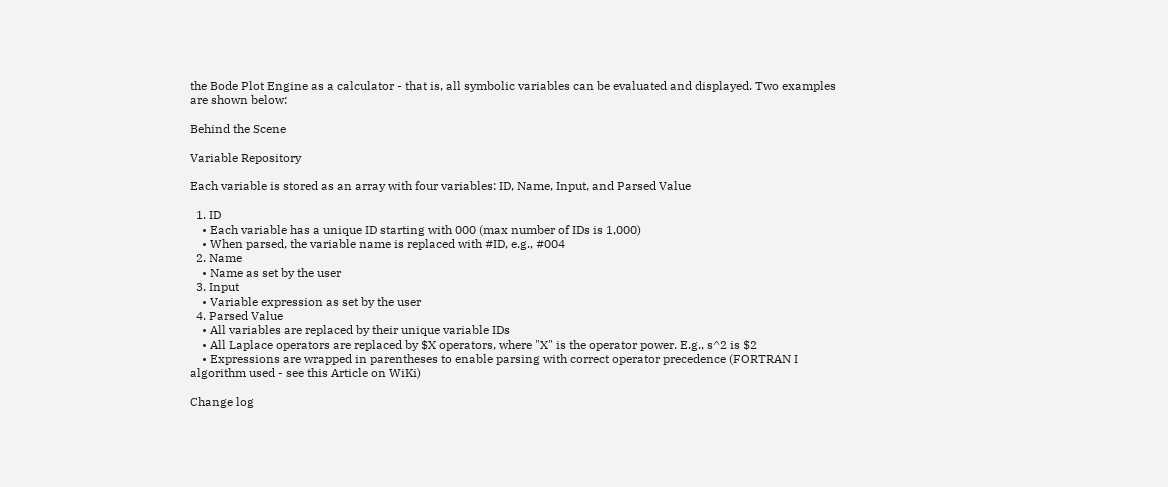the Bode Plot Engine as a calculator - that is, all symbolic variables can be evaluated and displayed. Two examples are shown below:

Behind the Scene

Variable Repository

Each variable is stored as an array with four variables: ID, Name, Input, and Parsed Value

  1. ID
    • Each variable has a unique ID starting with 000 (max number of IDs is 1,000)
    • When parsed, the variable name is replaced with #ID, e.g., #004
  2. Name
    • Name as set by the user
  3. Input
    • Variable expression as set by the user
  4. Parsed Value
    • All variables are replaced by their unique variable IDs
    • All Laplace operators are replaced by $X operators, where "X" is the operator power. E.g., s^2 is $2
    • Expressions are wrapped in parentheses to enable parsing with correct operator precedence (FORTRAN I algorithm used - see this Article on WiKi)

Change log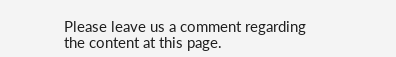Please leave us a comment regarding the content at this page.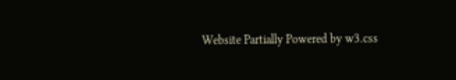Website Partially Powered by w3.css